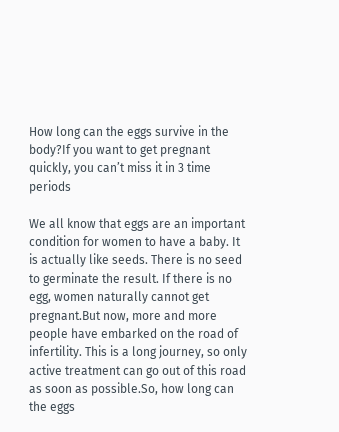How long can the eggs survive in the body?If you want to get pregnant quickly, you can’t miss it in 3 time periods

We all know that eggs are an important condition for women to have a baby. It is actually like seeds. There is no seed to germinate the result. If there is no egg, women naturally cannot get pregnant.But now, more and more people have embarked on the road of infertility. This is a long journey, so only active treatment can go out of this road as soon as possible.So, how long can the eggs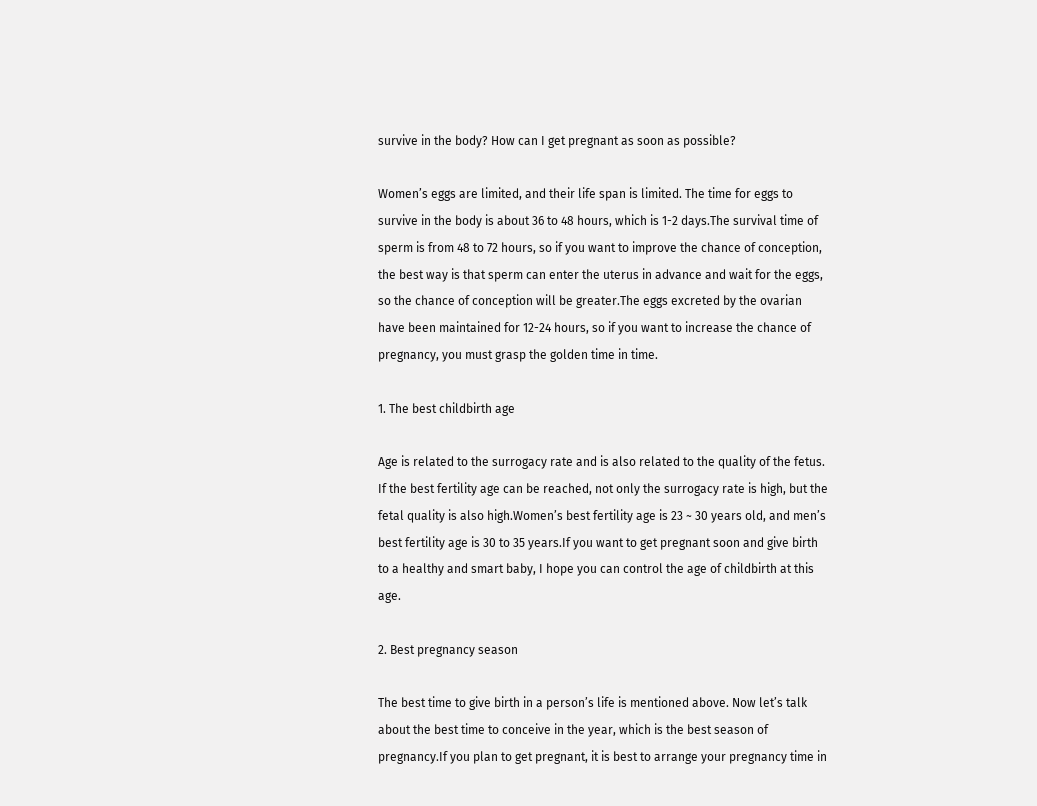survive in the body? How can I get pregnant as soon as possible?

Women’s eggs are limited, and their life span is limited. The time for eggs to survive in the body is about 36 to 48 hours, which is 1-2 days.The survival time of sperm is from 48 to 72 hours, so if you want to improve the chance of conception, the best way is that sperm can enter the uterus in advance and wait for the eggs, so the chance of conception will be greater.The eggs excreted by the ovarian have been maintained for 12-24 hours, so if you want to increase the chance of pregnancy, you must grasp the golden time in time.

1. The best childbirth age

Age is related to the surrogacy rate and is also related to the quality of the fetus. If the best fertility age can be reached, not only the surrogacy rate is high, but the fetal quality is also high.Women’s best fertility age is 23 ~ 30 years old, and men’s best fertility age is 30 to 35 years.If you want to get pregnant soon and give birth to a healthy and smart baby, I hope you can control the age of childbirth at this age.

2. Best pregnancy season

The best time to give birth in a person’s life is mentioned above. Now let’s talk about the best time to conceive in the year, which is the best season of pregnancy.If you plan to get pregnant, it is best to arrange your pregnancy time in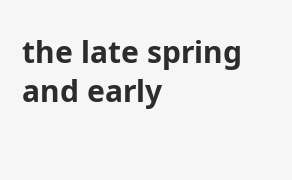the late spring and early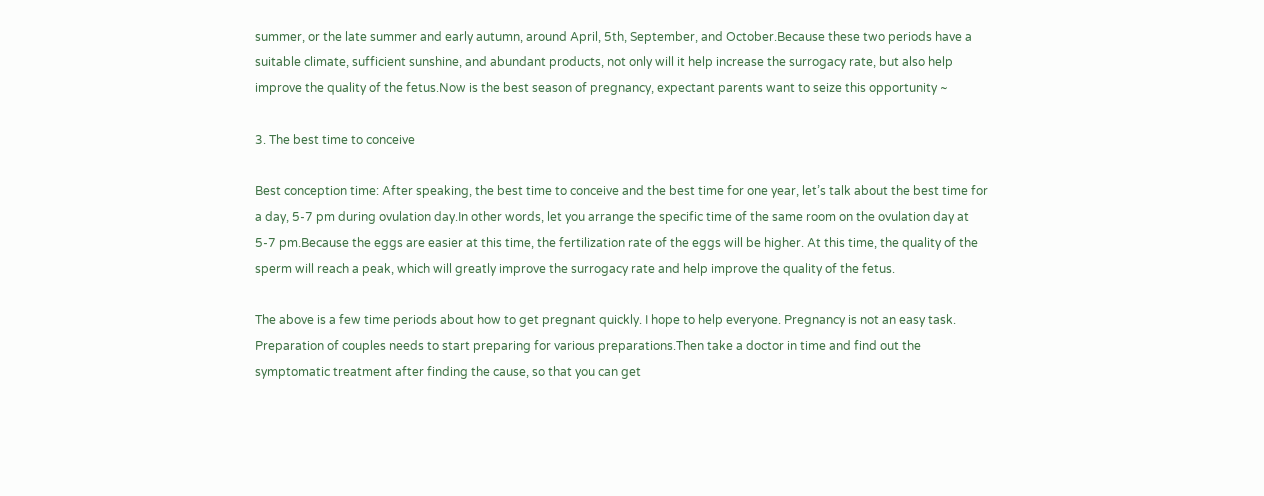summer, or the late summer and early autumn, around April, 5th, September, and October.Because these two periods have a suitable climate, sufficient sunshine, and abundant products, not only will it help increase the surrogacy rate, but also help improve the quality of the fetus.Now is the best season of pregnancy, expectant parents want to seize this opportunity ~

3. The best time to conceive

Best conception time: After speaking, the best time to conceive and the best time for one year, let’s talk about the best time for a day, 5-7 pm during ovulation day.In other words, let you arrange the specific time of the same room on the ovulation day at 5-7 pm.Because the eggs are easier at this time, the fertilization rate of the eggs will be higher. At this time, the quality of the sperm will reach a peak, which will greatly improve the surrogacy rate and help improve the quality of the fetus.

The above is a few time periods about how to get pregnant quickly. I hope to help everyone. Pregnancy is not an easy task. Preparation of couples needs to start preparing for various preparations.Then take a doctor in time and find out the symptomatic treatment after finding the cause, so that you can get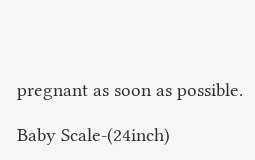pregnant as soon as possible.

Baby Scale-(24inch)